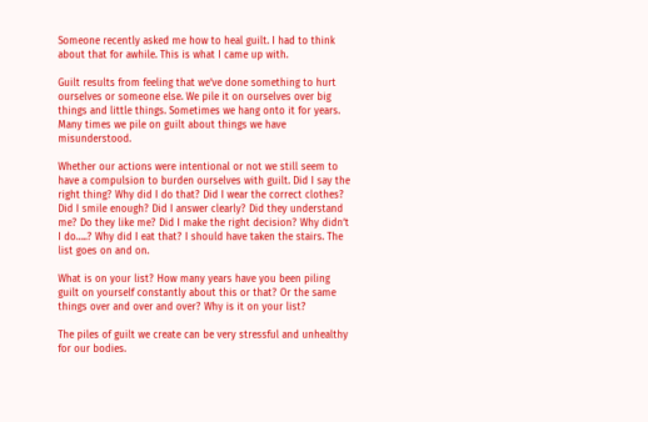Someone recently asked me how to heal guilt. I had to think about that for awhile. This is what I came up with.

Guilt results from feeling that we’ve done something to hurt ourselves or someone else. We pile it on ourselves over big things and little things. Sometimes we hang onto it for years.  Many times we pile on guilt about things we have misunderstood.

Whether our actions were intentional or not we still seem to have a compulsion to burden ourselves with guilt. Did I say the right thing? Why did I do that? Did I wear the correct clothes? Did I smile enough? Did I answer clearly? Did they understand me? Do they like me? Did I make the right decision? Why didn’t I do…..? Why did I eat that? I should have taken the stairs. The list goes on and on.

What is on your list? How many years have you been piling guilt on yourself constantly about this or that? Or the same things over and over and over? Why is it on your list?

The piles of guilt we create can be very stressful and unhealthy for our bodies.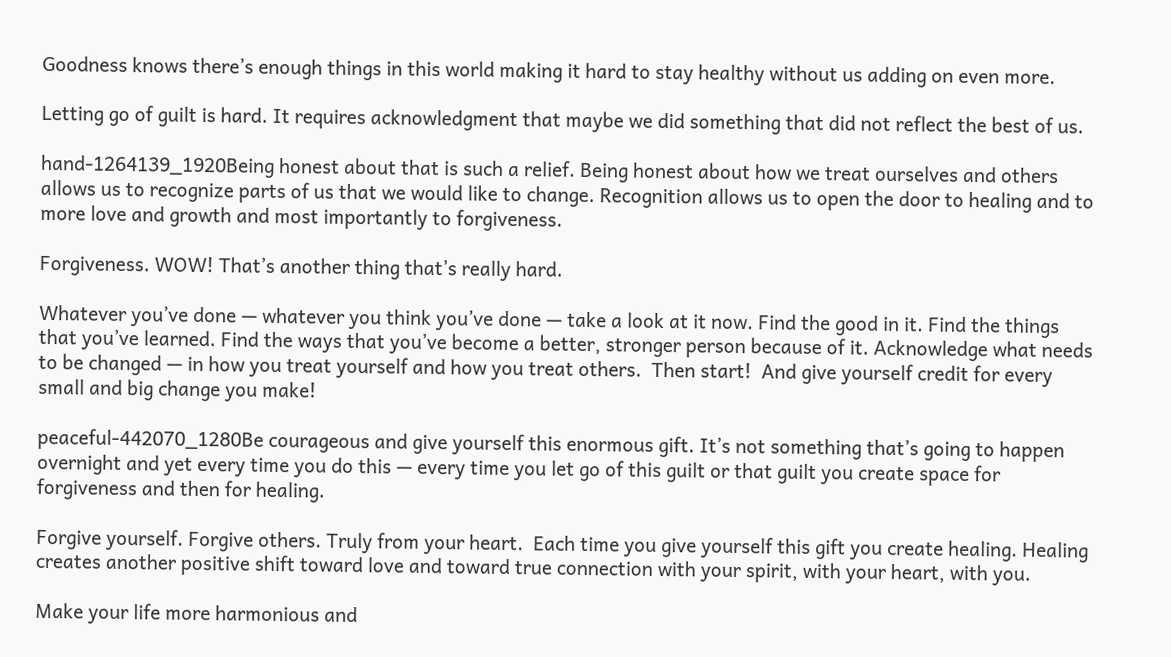Goodness knows there’s enough things in this world making it hard to stay healthy without us adding on even more.

Letting go of guilt is hard. It requires acknowledgment that maybe we did something that did not reflect the best of us.

hand-1264139_1920Being honest about that is such a relief. Being honest about how we treat ourselves and others allows us to recognize parts of us that we would like to change. Recognition allows us to open the door to healing and to more love and growth and most importantly to forgiveness.

Forgiveness. WOW! That’s another thing that’s really hard.

Whatever you’ve done — whatever you think you’ve done — take a look at it now. Find the good in it. Find the things that you’ve learned. Find the ways that you’ve become a better, stronger person because of it. Acknowledge what needs to be changed — in how you treat yourself and how you treat others.  Then start!  And give yourself credit for every small and big change you make!

peaceful-442070_1280Be courageous and give yourself this enormous gift. It’s not something that’s going to happen overnight and yet every time you do this — every time you let go of this guilt or that guilt you create space for forgiveness and then for healing.

Forgive yourself. Forgive others. Truly from your heart.  Each time you give yourself this gift you create healing. Healing creates another positive shift toward love and toward true connection with your spirit, with your heart, with you.

Make your life more harmonious and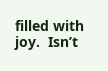filled with joy.  Isn’t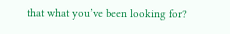that what you’ve been looking for?